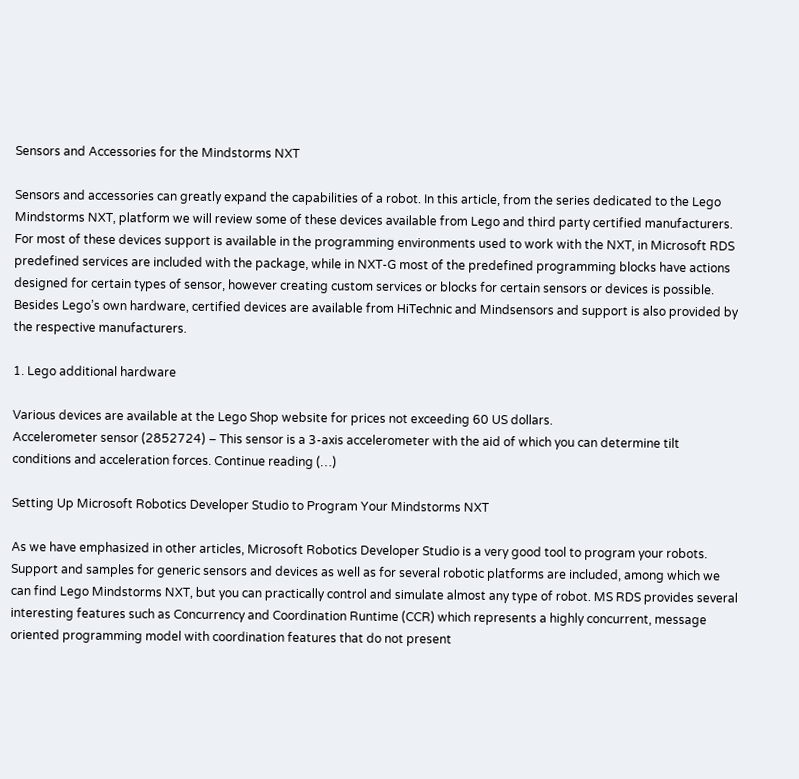Sensors and Accessories for the Mindstorms NXT

Sensors and accessories can greatly expand the capabilities of a robot. In this article, from the series dedicated to the Lego Mindstorms NXT, platform we will review some of these devices available from Lego and third party certified manufacturers. For most of these devices support is available in the programming environments used to work with the NXT, in Microsoft RDS predefined services are included with the package, while in NXT-G most of the predefined programming blocks have actions designed for certain types of sensor, however creating custom services or blocks for certain sensors or devices is possible. Besides Lego’s own hardware, certified devices are available from HiTechnic and Mindsensors and support is also provided by the respective manufacturers.

1. Lego additional hardware

Various devices are available at the Lego Shop website for prices not exceeding 60 US dollars.
Accelerometer sensor (2852724) – This sensor is a 3-axis accelerometer with the aid of which you can determine tilt conditions and acceleration forces. Continue reading (…)

Setting Up Microsoft Robotics Developer Studio to Program Your Mindstorms NXT

As we have emphasized in other articles, Microsoft Robotics Developer Studio is a very good tool to program your robots. Support and samples for generic sensors and devices as well as for several robotic platforms are included, among which we can find Lego Mindstorms NXT, but you can practically control and simulate almost any type of robot. MS RDS provides several interesting features such as Concurrency and Coordination Runtime (CCR) which represents a highly concurrent, message oriented programming model with coordination features that do not present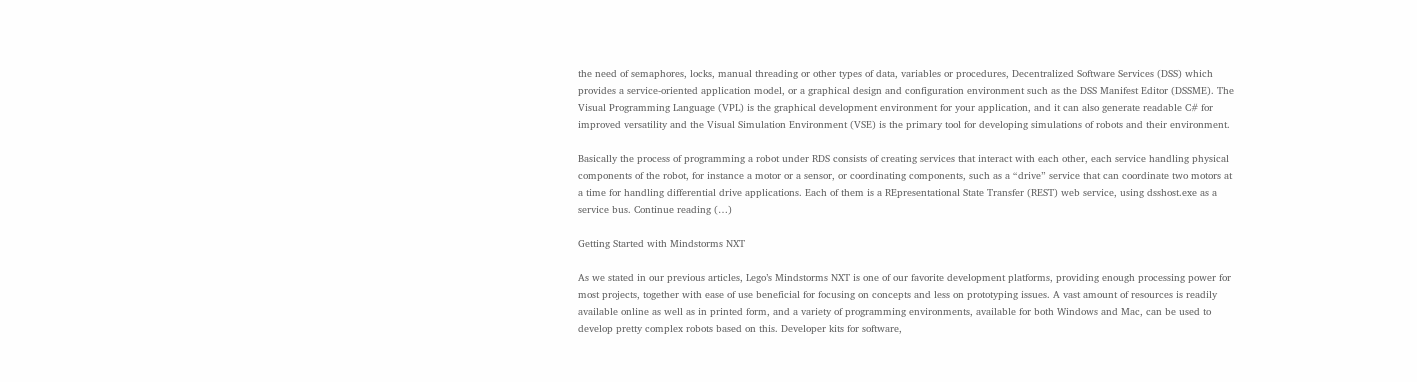the need of semaphores, locks, manual threading or other types of data, variables or procedures, Decentralized Software Services (DSS) which provides a service-oriented application model, or a graphical design and configuration environment such as the DSS Manifest Editor (DSSME). The Visual Programming Language (VPL) is the graphical development environment for your application, and it can also generate readable C# for improved versatility and the Visual Simulation Environment (VSE) is the primary tool for developing simulations of robots and their environment.

Basically the process of programming a robot under RDS consists of creating services that interact with each other, each service handling physical components of the robot, for instance a motor or a sensor, or coordinating components, such as a “drive” service that can coordinate two motors at a time for handling differential drive applications. Each of them is a REpresentational State Transfer (REST) web service, using dsshost.exe as a service bus. Continue reading (…)

Getting Started with Mindstorms NXT

As we stated in our previous articles, Lego’s Mindstorms NXT is one of our favorite development platforms, providing enough processing power for most projects, together with ease of use beneficial for focusing on concepts and less on prototyping issues. A vast amount of resources is readily available online as well as in printed form, and a variety of programming environments, available for both Windows and Mac, can be used to develop pretty complex robots based on this. Developer kits for software,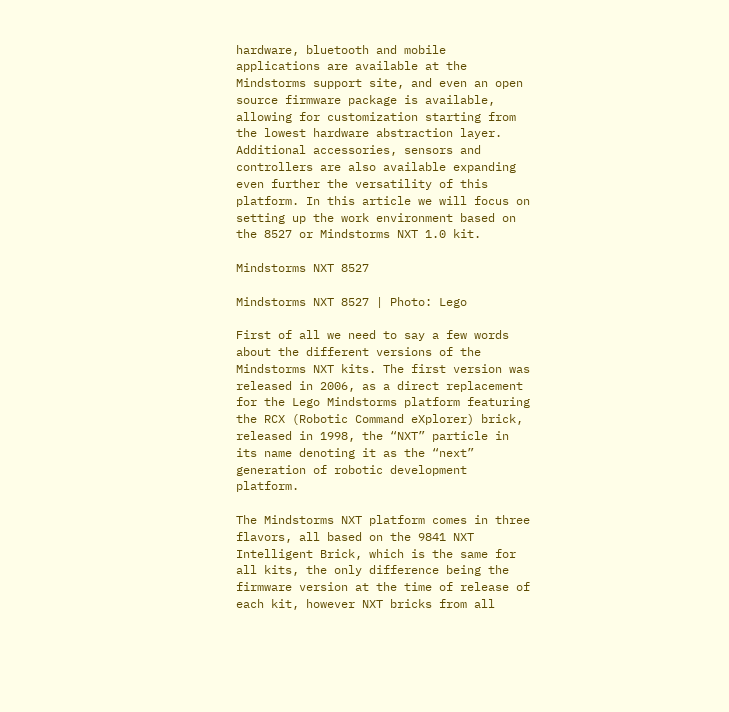hardware, bluetooth and mobile applications are available at the Mindstorms support site, and even an open source firmware package is available, allowing for customization starting from the lowest hardware abstraction layer. Additional accessories, sensors and controllers are also available expanding even further the versatility of this platform. In this article we will focus on setting up the work environment based on the 8527 or Mindstorms NXT 1.0 kit.

Mindstorms NXT 8527

Mindstorms NXT 8527 | Photo: Lego

First of all we need to say a few words about the different versions of the Mindstorms NXT kits. The first version was released in 2006, as a direct replacement for the Lego Mindstorms platform featuring the RCX (Robotic Command eXplorer) brick, released in 1998, the “NXT” particle in its name denoting it as the “next” generation of robotic development platform.

The Mindstorms NXT platform comes in three flavors, all based on the 9841 NXT Intelligent Brick, which is the same for all kits, the only difference being the firmware version at the time of release of each kit, however NXT bricks from all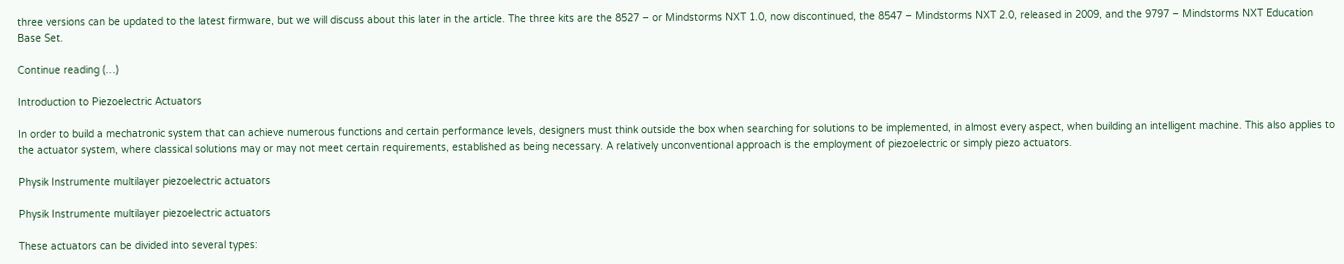three versions can be updated to the latest firmware, but we will discuss about this later in the article. The three kits are the 8527 – or Mindstorms NXT 1.0, now discontinued, the 8547 – Mindstorms NXT 2.0, released in 2009, and the 9797 – Mindstorms NXT Education Base Set.

Continue reading (…)

Introduction to Piezoelectric Actuators

In order to build a mechatronic system that can achieve numerous functions and certain performance levels, designers must think outside the box when searching for solutions to be implemented, in almost every aspect, when building an intelligent machine. This also applies to the actuator system, where classical solutions may or may not meet certain requirements, established as being necessary. A relatively unconventional approach is the employment of piezoelectric or simply piezo actuators.

Physik Instrumente multilayer piezoelectric actuators

Physik Instrumente multilayer piezoelectric actuators

These actuators can be divided into several types: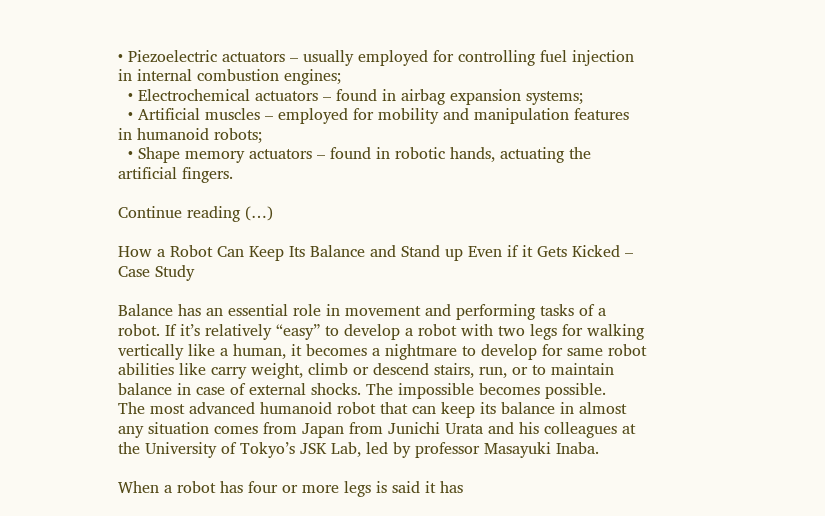• Piezoelectric actuators – usually employed for controlling fuel injection in internal combustion engines;
  • Electrochemical actuators – found in airbag expansion systems;
  • Artificial muscles – employed for mobility and manipulation features in humanoid robots;
  • Shape memory actuators – found in robotic hands, actuating the artificial fingers.

Continue reading (…)

How a Robot Can Keep Its Balance and Stand up Even if it Gets Kicked – Case Study

Balance has an essential role in movement and performing tasks of a robot. If it’s relatively “easy” to develop a robot with two legs for walking vertically like a human, it becomes a nightmare to develop for same robot abilities like carry weight, climb or descend stairs, run, or to maintain balance in case of external shocks. The impossible becomes possible.
The most advanced humanoid robot that can keep its balance in almost any situation comes from Japan from Junichi Urata and his colleagues at the University of Tokyo’s JSK Lab, led by professor Masayuki Inaba.

When a robot has four or more legs is said it has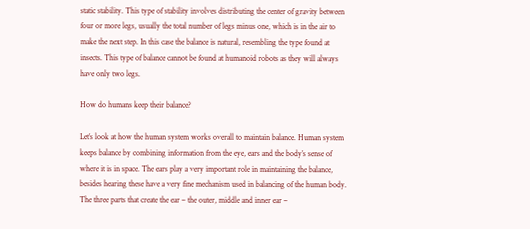static stability. This type of stability involves distributing the center of gravity between four or more legs, usually the total number of legs minus one, which is in the air to make the next step. In this case the balance is natural, resembling the type found at insects. This type of balance cannot be found at humanoid robots as they will always have only two legs.

How do humans keep their balance?

Let’s look at how the human system works overall to maintain balance. Human system keeps balance by combining information from the eye, ears and the body’s sense of where it is in space. The ears play a very important role in maintaining the balance, besides hearing these have a very fine mechanism used in balancing of the human body. The three parts that create the ear – the outer, middle and inner ear –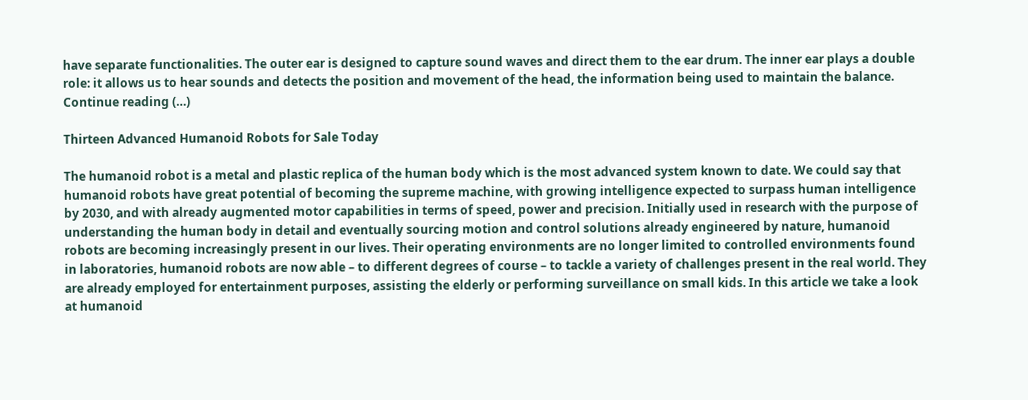have separate functionalities. The outer ear is designed to capture sound waves and direct them to the ear drum. The inner ear plays a double role: it allows us to hear sounds and detects the position and movement of the head, the information being used to maintain the balance. Continue reading (…)

Thirteen Advanced Humanoid Robots for Sale Today

The humanoid robot is a metal and plastic replica of the human body which is the most advanced system known to date. We could say that humanoid robots have great potential of becoming the supreme machine, with growing intelligence expected to surpass human intelligence by 2030, and with already augmented motor capabilities in terms of speed, power and precision. Initially used in research with the purpose of understanding the human body in detail and eventually sourcing motion and control solutions already engineered by nature, humanoid robots are becoming increasingly present in our lives. Their operating environments are no longer limited to controlled environments found in laboratories, humanoid robots are now able – to different degrees of course – to tackle a variety of challenges present in the real world. They are already employed for entertainment purposes, assisting the elderly or performing surveillance on small kids. In this article we take a look at humanoid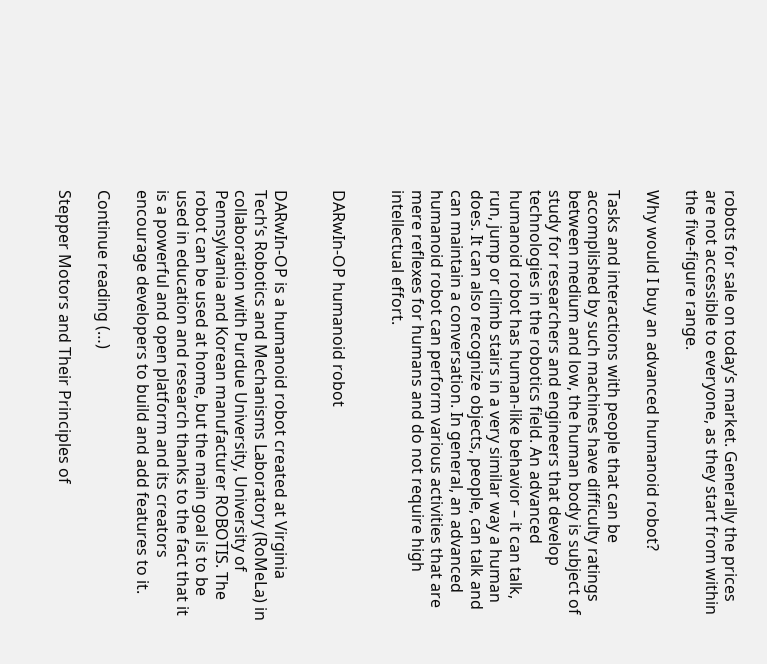robots for sale on today’s market. Generally the prices are not accessible to everyone, as they start from within the five-figure range.

Why would I buy an advanced humanoid robot?

Tasks and interactions with people that can be accomplished by such machines have difficulty ratings between medium and low, the human body is subject of study for researchers and engineers that develop technologies in the robotics field. An advanced humanoid robot has human-like behavior – it can talk, run, jump or climb stairs in a very similar way a human does. It can also recognize objects, people, can talk and can maintain a conversation. In general, an advanced humanoid robot can perform various activities that are mere reflexes for humans and do not require high intellectual effort.


DARwIn-OP humanoid robot


DARwIn-OP is a humanoid robot created at Virginia Tech’s Robotics and Mechanisms Laboratory (RoMeLa) in collaboration with Purdue University, University of Pennsylvania and Korean manufacturer ROBOTIS. The robot can be used at home, but the main goal is to be used in education and research thanks to the fact that it is a powerful and open platform and its creators encourage developers to build and add features to it.

Continue reading (…)

Stepper Motors and Their Principles of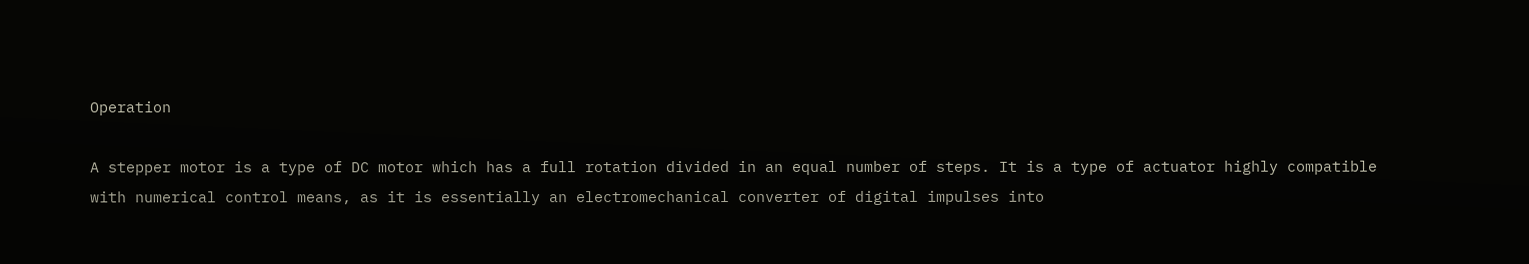Operation

A stepper motor is a type of DC motor which has a full rotation divided in an equal number of steps. It is a type of actuator highly compatible with numerical control means, as it is essentially an electromechanical converter of digital impulses into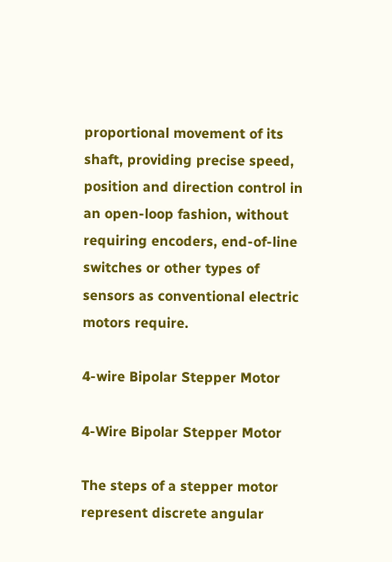proportional movement of its shaft, providing precise speed, position and direction control in an open-loop fashion, without requiring encoders, end-of-line switches or other types of sensors as conventional electric motors require.

4-wire Bipolar Stepper Motor

4-Wire Bipolar Stepper Motor

The steps of a stepper motor represent discrete angular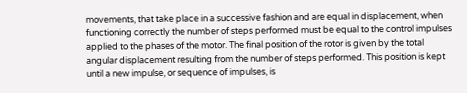movements, that take place in a successive fashion and are equal in displacement, when functioning correctly the number of steps performed must be equal to the control impulses applied to the phases of the motor. The final position of the rotor is given by the total angular displacement resulting from the number of steps performed. This position is kept until a new impulse, or sequence of impulses, is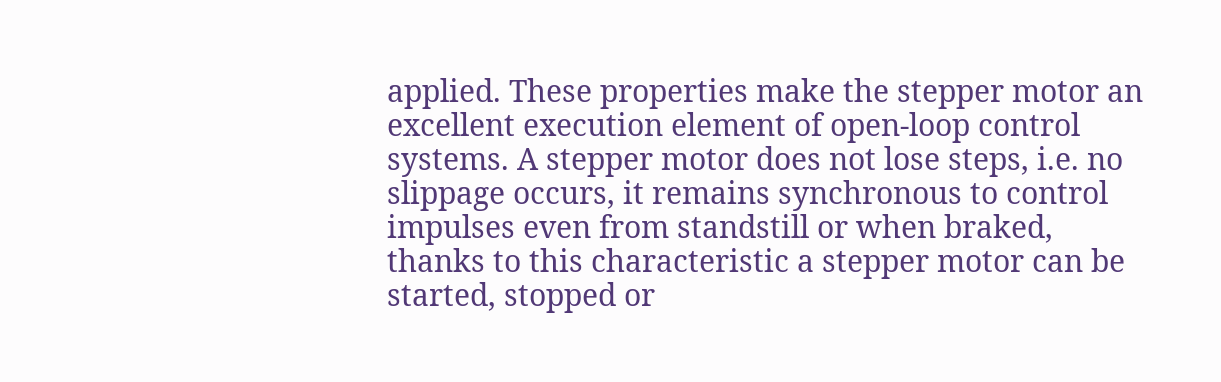applied. These properties make the stepper motor an excellent execution element of open-loop control systems. A stepper motor does not lose steps, i.e. no slippage occurs, it remains synchronous to control impulses even from standstill or when braked, thanks to this characteristic a stepper motor can be started, stopped or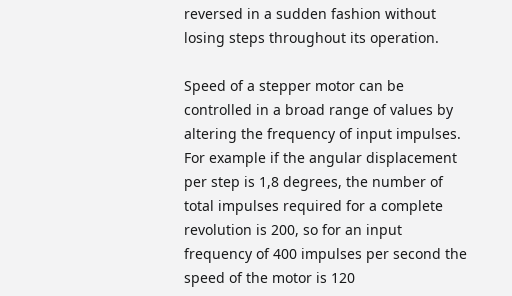reversed in a sudden fashion without losing steps throughout its operation.

Speed of a stepper motor can be controlled in a broad range of values by altering the frequency of input impulses. For example if the angular displacement per step is 1,8 degrees, the number of total impulses required for a complete revolution is 200, so for an input frequency of 400 impulses per second the speed of the motor is 120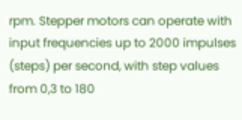rpm. Stepper motors can operate with input frequencies up to 2000 impulses (steps) per second, with step values from 0,3 to 180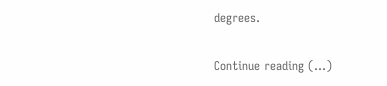degrees.

Continue reading (…)